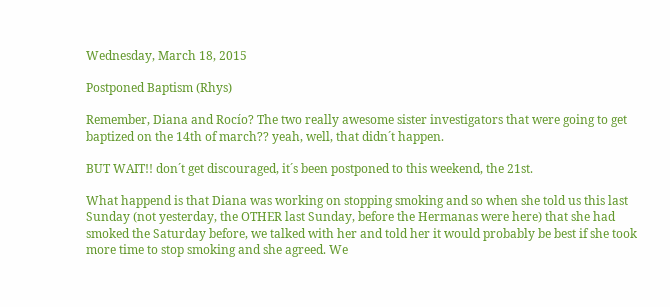Wednesday, March 18, 2015

Postponed Baptism (Rhys)

Remember, Diana and Rocío? The two really awesome sister investigators that were going to get baptized on the 14th of march?? yeah, well, that didn´t happen.

BUT WAIT!! don´t get discouraged, it´s been postponed to this weekend, the 21st.

What happend is that Diana was working on stopping smoking and so when she told us this last Sunday (not yesterday, the OTHER last Sunday, before the Hermanas were here) that she had smoked the Saturday before, we talked with her and told her it would probably be best if she took more time to stop smoking and she agreed. We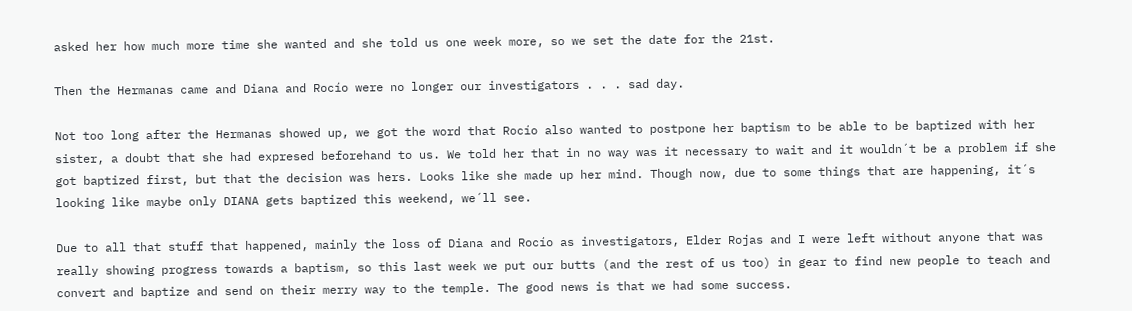asked her how much more time she wanted and she told us one week more, so we set the date for the 21st.

Then the Hermanas came and Diana and Rocío were no longer our investigators . . . sad day.

Not too long after the Hermanas showed up, we got the word that Rocío also wanted to postpone her baptism to be able to be baptized with her sister, a doubt that she had expresed beforehand to us. We told her that in no way was it necessary to wait and it wouldn´t be a problem if she got baptized first, but that the decision was hers. Looks like she made up her mind. Though now, due to some things that are happening, it´s looking like maybe only DIANA gets baptized this weekend, we´ll see.

Due to all that stuff that happened, mainly the loss of Diana and Rocío as investigators, Elder Rojas and I were left without anyone that was really showing progress towards a baptism, so this last week we put our butts (and the rest of us too) in gear to find new people to teach and convert and baptize and send on their merry way to the temple. The good news is that we had some success.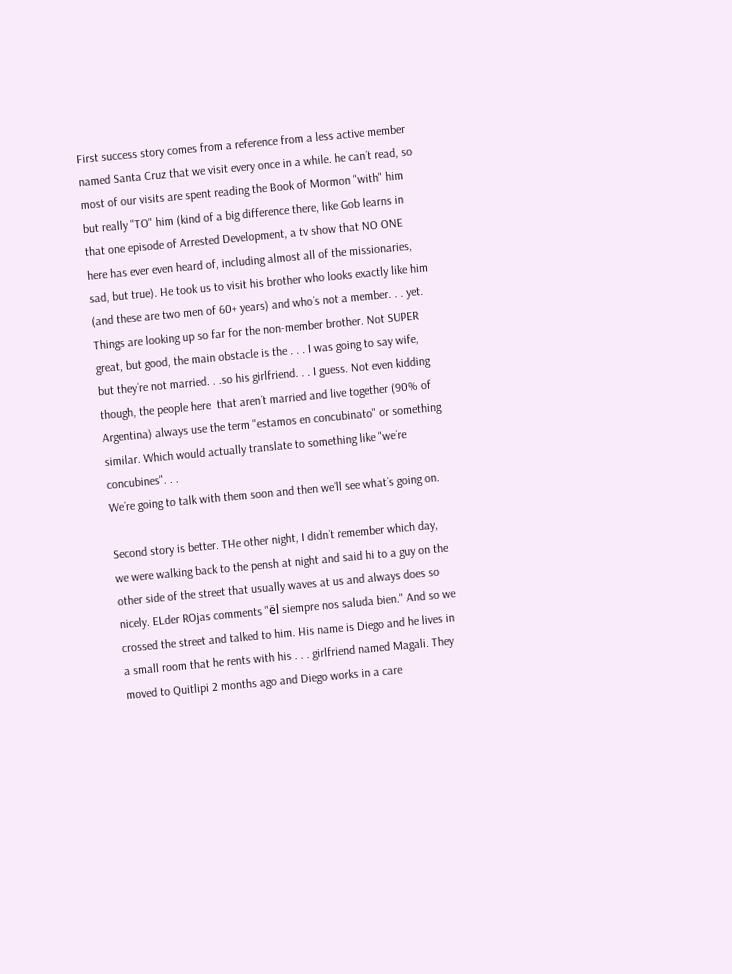First success story comes from a reference from a less active member named Santa Cruz that we visit every once in a while. he can´t read, so most of our visits are spent reading the Book of Mormon "with" him but really "TO" him (kind of a big difference there, like Gob learns in that one episode of Arrested Development, a tv show that NO ONE here has ever even heard of, including almost all of the missionaries, sad, but true). He took us to visit his brother who looks exactly like him (and these are two men of 60+ years) and who´s not a member. . . yet. Things are looking up so far for the non-member brother. Not SUPER great, but good, the main obstacle is the . . . I was going to say wife, but they´re not married. . .so his girlfriend. . . I guess. Not even kidding though, the people here  that aren´t married and live together (90% of Argentina) always use the term "estamos en concubinato" or something similar. Which would actually translate to something like "we´re concubines". . .
We´re going to talk with them soon and then we´ll see what´s going on.

Second story is better. THe other night, I didn´t remember which day, we were walking back to the pensh at night and said hi to a guy on the other side of the street that usually waves at us and always does so nicely. ELder ROjas comments "ël siempre nos saluda bien." And so we crossed the street and talked to him. His name is Diego and he lives in a small room that he rents with his . . . girlfriend named Magali. They moved to Quitlipi 2 months ago and Diego works in a care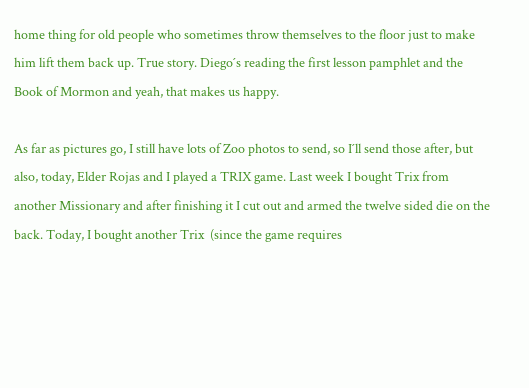home thing for old people who sometimes throw themselves to the floor just to make him lift them back up. True story. Diego´s reading the first lesson pamphlet and the Book of Mormon and yeah, that makes us happy.

As far as pictures go, I still have lots of Zoo photos to send, so I´ll send those after, but also, today, Elder Rojas and I played a TRIX game. Last week I bought Trix from another Missionary and after finishing it I cut out and armed the twelve sided die on the back. Today, I bought another Trix  (since the game requires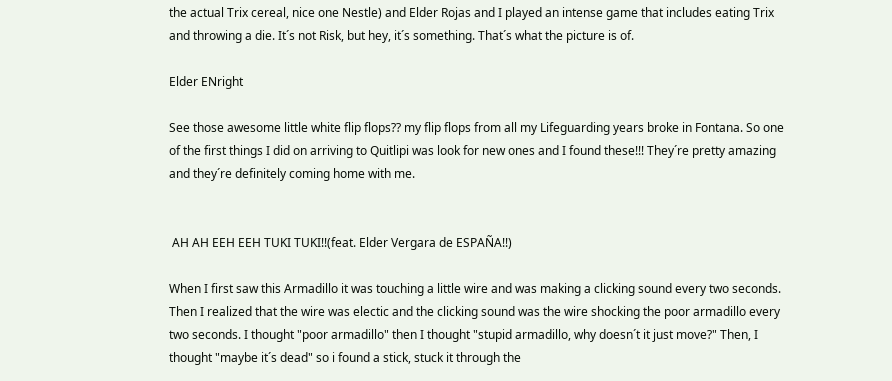the actual Trix cereal, nice one Nestle) and Elder Rojas and I played an intense game that includes eating Trix and throwing a die. It´s not Risk, but hey, it´s something. That´s what the picture is of.

Elder ENright

See those awesome little white flip flops?? my flip flops from all my Lifeguarding years broke in Fontana. So one of the first things I did on arriving to Quitlipi was look for new ones and I found these!!! They´re pretty amazing and they´re definitely coming home with me.


 AH AH EEH EEH TUKI TUKI!!(feat. Elder Vergara de ESPAÑA!!)

When I first saw this Armadillo it was touching a little wire and was making a clicking sound every two seconds. Then I realized that the wire was electic and the clicking sound was the wire shocking the poor armadillo every two seconds. I thought "poor armadillo" then I thought "stupid armadillo, why doesn´t it just move?" Then, I thought "maybe it´s dead" so i found a stick, stuck it through the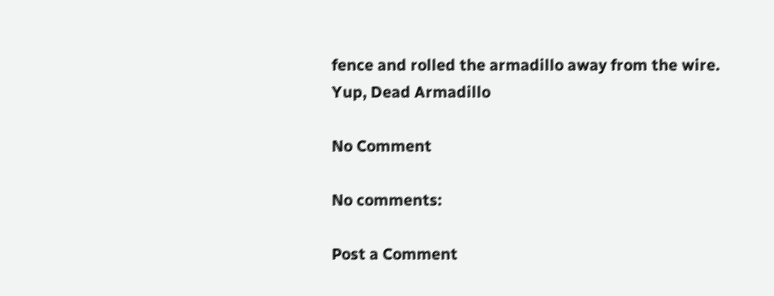fence and rolled the armadillo away from the wire. Yup, Dead Armadillo

No Comment

No comments:

Post a Comment